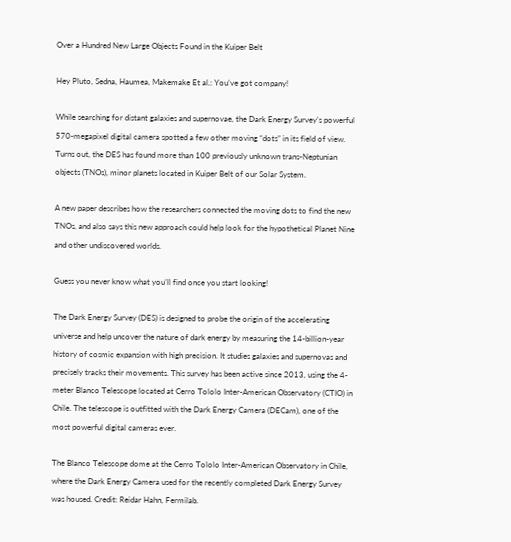Over a Hundred New Large Objects Found in the Kuiper Belt

Hey Pluto, Sedna, Haumea, Makemake Et al.: You’ve got company!

While searching for distant galaxies and supernovae, the Dark Energy Survey’s powerful 570-megapixel digital camera spotted a few other moving “dots” in its field of view. Turns out, the DES has found more than 100 previously unknown trans-Neptunian objects (TNOs), minor planets located in Kuiper Belt of our Solar System.

A new paper describes how the researchers connected the moving dots to find the new TNOs, and also says this new approach could help look for the hypothetical Planet Nine and other undiscovered worlds.

Guess you never know what you’ll find once you start looking!

The Dark Energy Survey (DES) is designed to probe the origin of the accelerating universe and help uncover the nature of dark energy by measuring the 14-billion-year history of cosmic expansion with high precision. It studies galaxies and supernovas and precisely tracks their movements. This survey has been active since 2013, using the 4-meter Blanco Telescope located at Cerro Tololo Inter-American Observatory (CTIO) in Chile. The telescope is outfitted with the Dark Energy Camera (DECam), one of the most powerful digital cameras ever.

The Blanco Telescope dome at the Cerro Tololo Inter-American Observatory in Chile, where the Dark Energy Camera used for the recently completed Dark Energy Survey was housed. Credit: Reidar Hahn, Fermilab.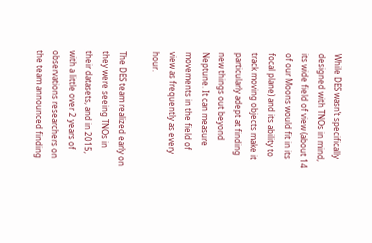While DES wasn’t specifically designed with TNOs in mind, its wide field of view (about 14 of our Moons would fit in its focal plane) and its ability to track moving objects make it particularly adept at finding new things out beyond Neptune. It can measure movements in the field of view as frequently as every hour.

The DES team realized early on they were seeing TNOs in their datasets, and in 2015, with a little over 2 years of observations researchers on the team announced finding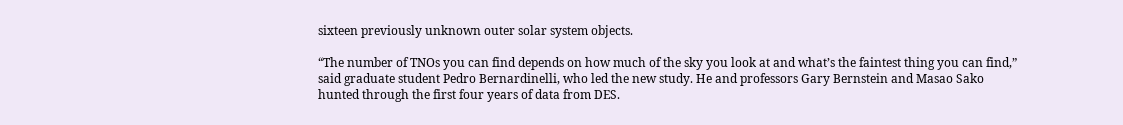sixteen previously unknown outer solar system objects.

“The number of TNOs you can find depends on how much of the sky you look at and what’s the faintest thing you can find,” said graduate student Pedro Bernardinelli, who led the new study. He and professors Gary Bernstein and Masao Sako hunted through the first four years of data from DES.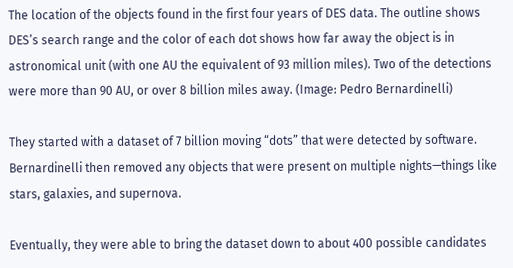The location of the objects found in the first four years of DES data. The outline shows DES’s search range and the color of each dot shows how far away the object is in astronomical unit (with one AU the equivalent of 93 million miles). Two of the detections were more than 90 AU, or over 8 billion miles away. (Image: Pedro Bernardinelli)

They started with a dataset of 7 billion moving “dots” that were detected by software. Bernardinelli then removed any objects that were present on multiple nights—things like stars, galaxies, and supernova.

Eventually, they were able to bring the dataset down to about 400 possible candidates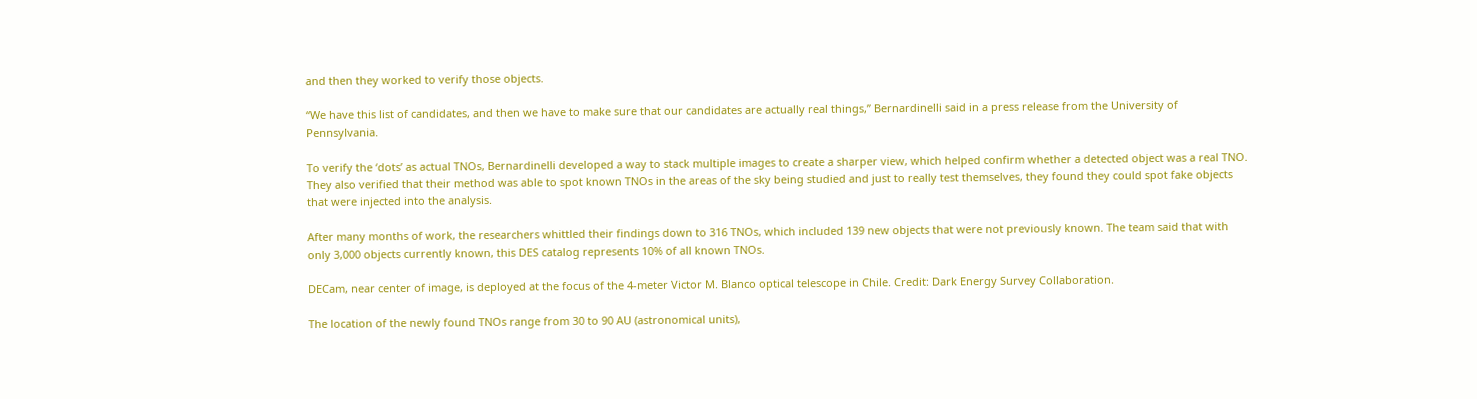and then they worked to verify those objects.

“We have this list of candidates, and then we have to make sure that our candidates are actually real things,” Bernardinelli said in a press release from the University of Pennsylvania.

To verify the ‘dots’ as actual TNOs, Bernardinelli developed a way to stack multiple images to create a sharper view, which helped confirm whether a detected object was a real TNO. They also verified that their method was able to spot known TNOs in the areas of the sky being studied and just to really test themselves, they found they could spot fake objects that were injected into the analysis.

After many months of work, the researchers whittled their findings down to 316 TNOs, which included 139 new objects that were not previously known. The team said that with only 3,000 objects currently known, this DES catalog represents 10% of all known TNOs.

DECam, near center of image, is deployed at the focus of the 4-meter Victor M. Blanco optical telescope in Chile. Credit: Dark Energy Survey Collaboration.

The location of the newly found TNOs range from 30 to 90 AU (astronomical units),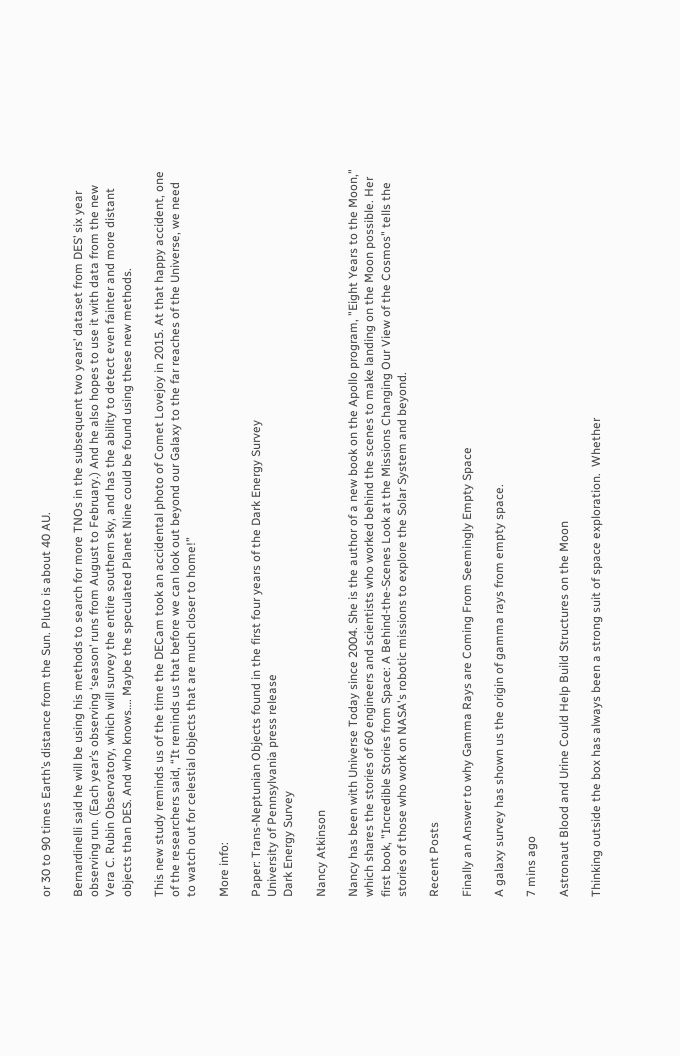or 30 to 90 times Earth’s distance from the Sun. Pluto is about 40 AU.

Bernardinelli said he will be using his methods to search for more TNOs in the subsequent two years’ dataset from DES’ six year observing run. (Each year’s observing ‘season’ runs from August to February.) And he also hopes to use it with data from the new Vera C. Rubin Observatory, which will survey the entire southern sky, and has the ability to detect even fainter and more distant objects than DES. And who knows…. Maybe the speculated Planet Nine could be found using these new methods.

This new study reminds us of the time the DECam took an accidental photo of Comet Lovejoy in 2015. At that happy accident, one of the researchers said, “It reminds us that before we can look out beyond our Galaxy to the far reaches of the Universe, we need to watch out for celestial objects that are much closer to home!”

More info:

Paper: Trans-Neptunian Objects found in the first four years of the Dark Energy Survey
University of Pennsylvania press release
Dark Energy Survey

Nancy Atkinson

Nancy has been with Universe Today since 2004. She is the author of a new book on the Apollo program, "Eight Years to the Moon," which shares the stories of 60 engineers and scientists who worked behind the scenes to make landing on the Moon possible. Her first book, "Incredible Stories from Space: A Behind-the-Scenes Look at the Missions Changing Our View of the Cosmos" tells the stories of those who work on NASA's robotic missions to explore the Solar System and beyond.

Recent Posts

Finally an Answer to why Gamma Rays are Coming From Seemingly Empty Space

A galaxy survey has shown us the origin of gamma rays from empty space.

7 mins ago

Astronaut Blood and Urine Could Help Build Structures on the Moon

Thinking outside the box has always been a strong suit of space exploration.  Whether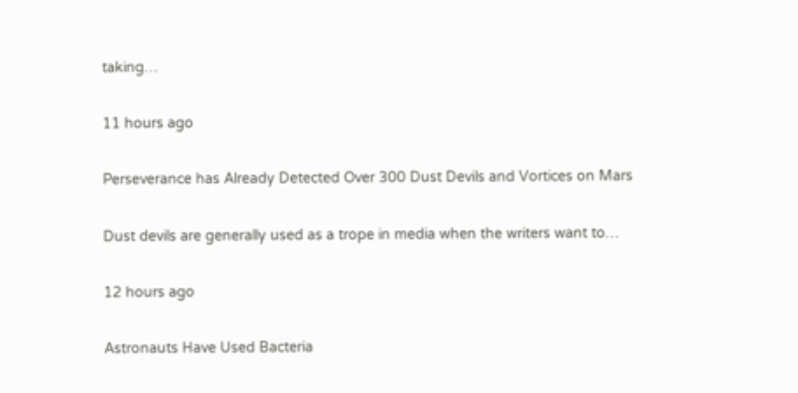taking…

11 hours ago

Perseverance has Already Detected Over 300 Dust Devils and Vortices on Mars

Dust devils are generally used as a trope in media when the writers want to…

12 hours ago

Astronauts Have Used Bacteria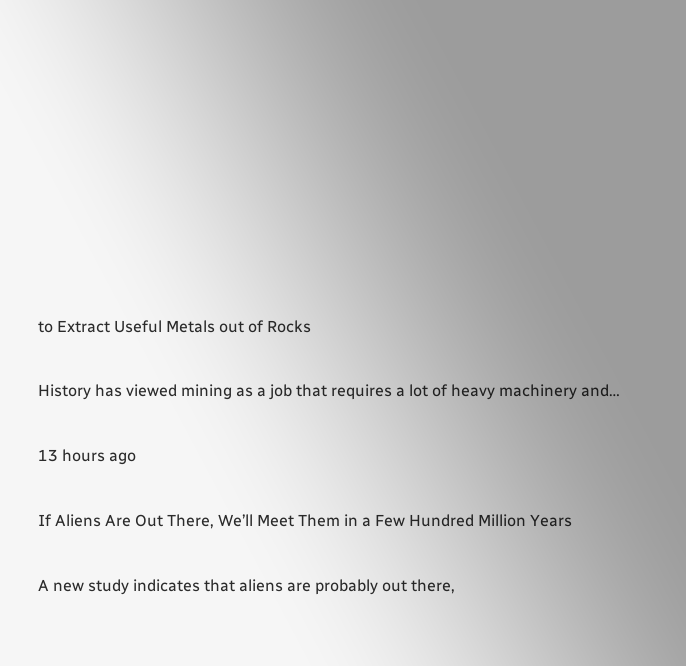to Extract Useful Metals out of Rocks

History has viewed mining as a job that requires a lot of heavy machinery and…

13 hours ago

If Aliens Are Out There, We’ll Meet Them in a Few Hundred Million Years

A new study indicates that aliens are probably out there,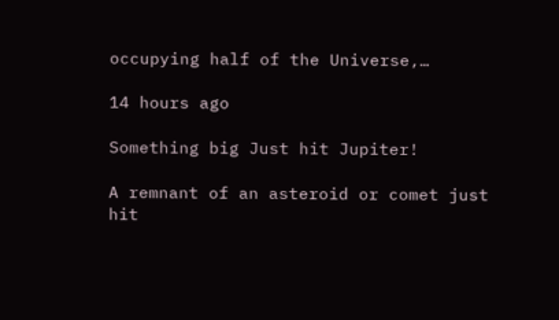occupying half of the Universe,…

14 hours ago

Something big Just hit Jupiter!

A remnant of an asteroid or comet just hit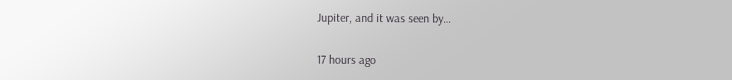Jupiter, and it was seen by…

17 hours ago